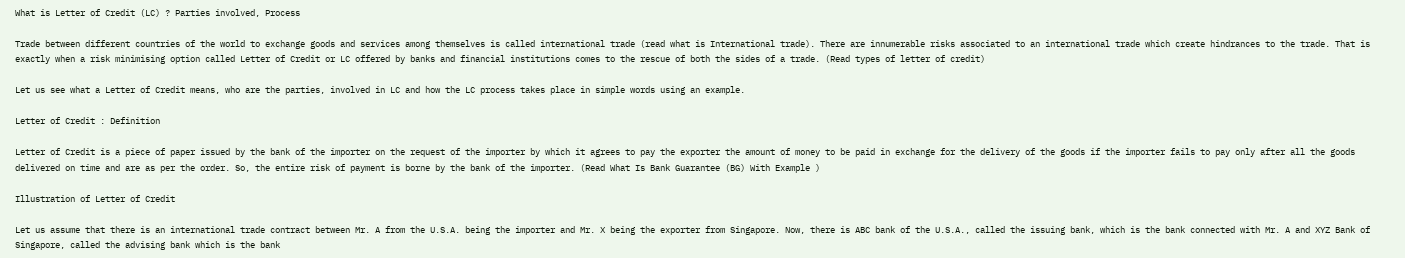What is Letter of Credit (LC) ? Parties involved, Process

Trade between different countries of the world to exchange goods and services among themselves is called international trade (read what is International trade). There are innumerable risks associated to an international trade which create hindrances to the trade. That is exactly when a risk minimising option called Letter of Credit or LC offered by banks and financial institutions comes to the rescue of both the sides of a trade. (Read types of letter of credit)

Let us see what a Letter of Credit means, who are the parties, involved in LC and how the LC process takes place in simple words using an example.

Letter of Credit : Definition

Letter of Credit is a piece of paper issued by the bank of the importer on the request of the importer by which it agrees to pay the exporter the amount of money to be paid in exchange for the delivery of the goods if the importer fails to pay only after all the goods delivered on time and are as per the order. So, the entire risk of payment is borne by the bank of the importer. (Read What Is Bank Guarantee (BG) With Example )

Illustration of Letter of Credit

Let us assume that there is an international trade contract between Mr. A from the U.S.A. being the importer and Mr. X being the exporter from Singapore. Now, there is ABC bank of the U.S.A., called the issuing bank, which is the bank connected with Mr. A and XYZ Bank of Singapore, called the advising bank which is the bank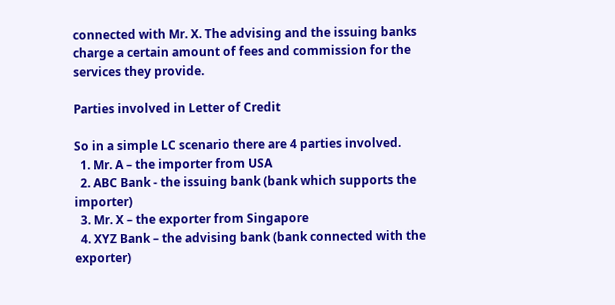connected with Mr. X. The advising and the issuing banks charge a certain amount of fees and commission for the services they provide.

Parties involved in Letter of Credit

So in a simple LC scenario there are 4 parties involved.
  1. Mr. A – the importer from USA
  2. ABC Bank - the issuing bank (bank which supports the importer)
  3. Mr. X – the exporter from Singapore
  4. XYZ Bank – the advising bank (bank connected with the exporter)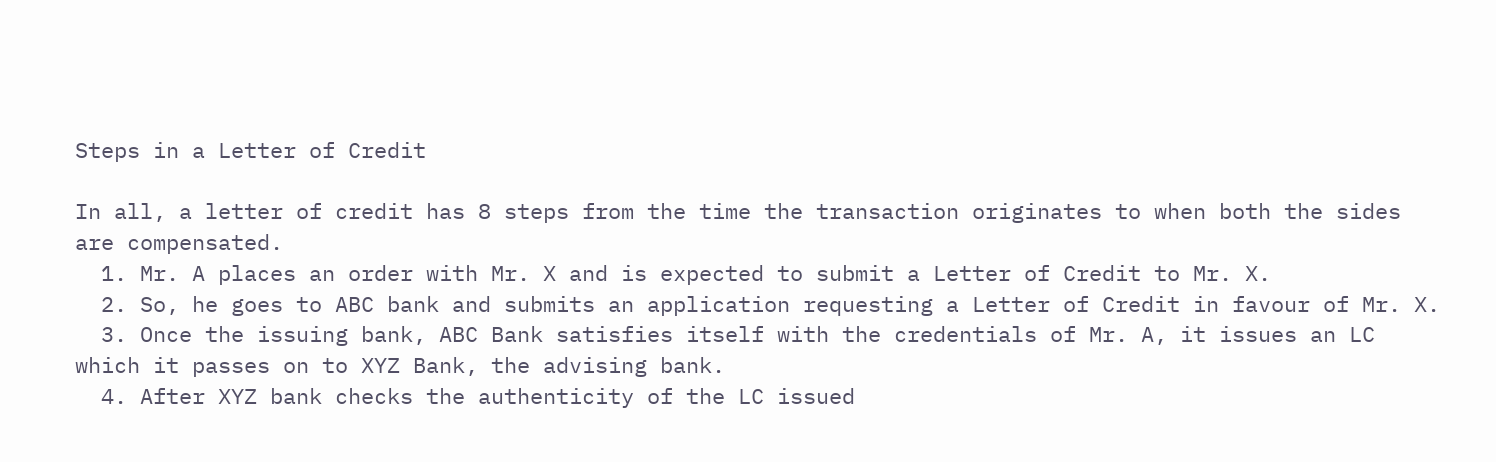Steps in a Letter of Credit

In all, a letter of credit has 8 steps from the time the transaction originates to when both the sides are compensated.
  1. Mr. A places an order with Mr. X and is expected to submit a Letter of Credit to Mr. X.
  2. So, he goes to ABC bank and submits an application requesting a Letter of Credit in favour of Mr. X.
  3. Once the issuing bank, ABC Bank satisfies itself with the credentials of Mr. A, it issues an LC which it passes on to XYZ Bank, the advising bank.
  4. After XYZ bank checks the authenticity of the LC issued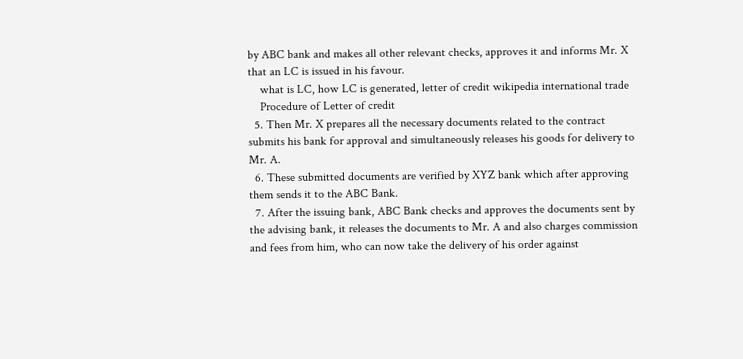by ABC bank and makes all other relevant checks, approves it and informs Mr. X that an LC is issued in his favour.
    what is LC, how LC is generated, letter of credit wikipedia international trade
    Procedure of Letter of credit
  5. Then Mr. X prepares all the necessary documents related to the contract submits his bank for approval and simultaneously releases his goods for delivery to Mr. A.
  6. These submitted documents are verified by XYZ bank which after approving them sends it to the ABC Bank.
  7. After the issuing bank, ABC Bank checks and approves the documents sent by the advising bank, it releases the documents to Mr. A and also charges commission and fees from him, who can now take the delivery of his order against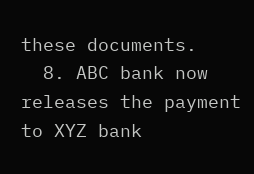these documents.
  8. ABC bank now releases the payment to XYZ bank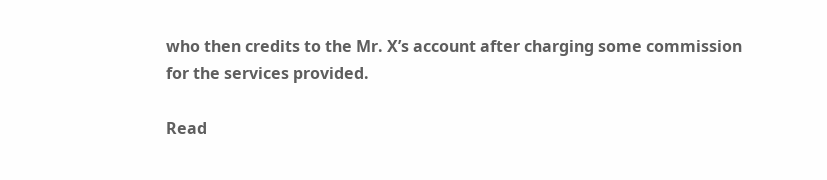who then credits to the Mr. X’s account after charging some commission for the services provided.

Read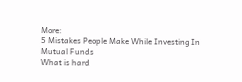More:
5 Mistakes People Make While Investing In Mutual Funds
What is hard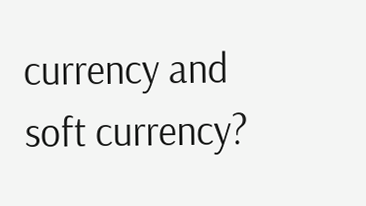currency and soft currency?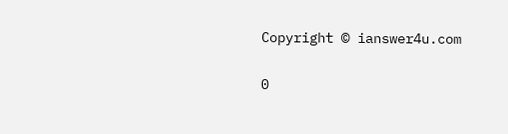Copyright © ianswer4u.com

0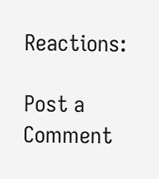Reactions:

Post a Comment